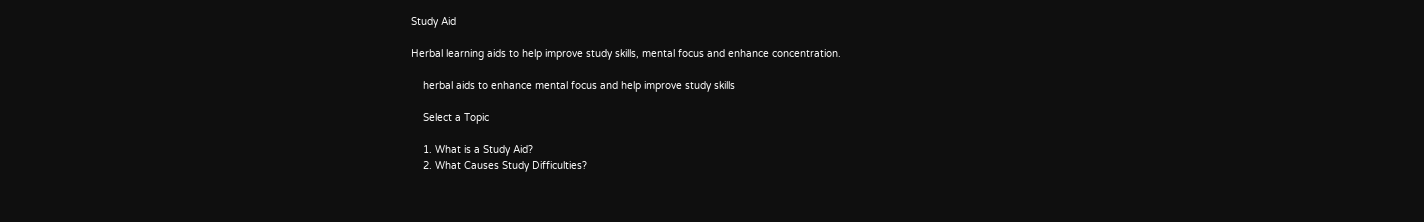Study Aid

Herbal learning aids to help improve study skills, mental focus and enhance concentration.

    herbal aids to enhance mental focus and help improve study skills

    Select a Topic

    1. What is a Study Aid?
    2. What Causes Study Difficulties?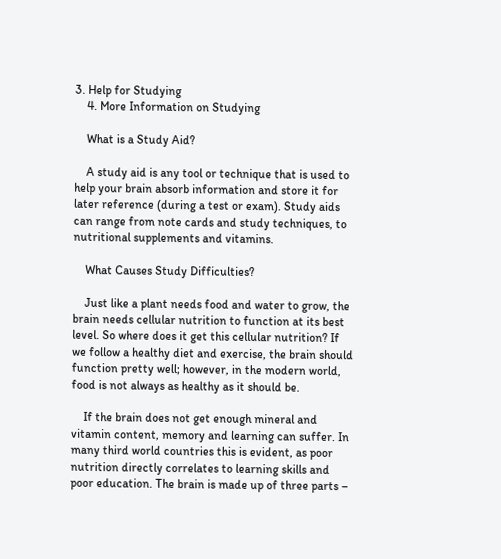3. Help for Studying
    4. More Information on Studying

    What is a Study Aid?

    A study aid is any tool or technique that is used to help your brain absorb information and store it for later reference (during a test or exam). Study aids can range from note cards and study techniques, to nutritional supplements and vitamins.

    What Causes Study Difficulties?

    Just like a plant needs food and water to grow, the brain needs cellular nutrition to function at its best level. So where does it get this cellular nutrition? If we follow a healthy diet and exercise, the brain should function pretty well; however, in the modern world, food is not always as healthy as it should be.

    If the brain does not get enough mineral and vitamin content, memory and learning can suffer. In many third world countries this is evident, as poor nutrition directly correlates to learning skills and poor education. The brain is made up of three parts –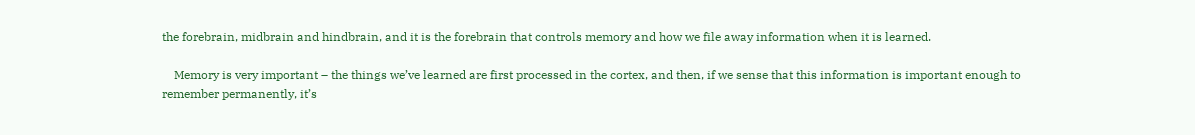the forebrain, midbrain and hindbrain, and it is the forebrain that controls memory and how we file away information when it is learned.

    Memory is very important – the things we’ve learned are first processed in the cortex, and then, if we sense that this information is important enough to remember permanently, it’s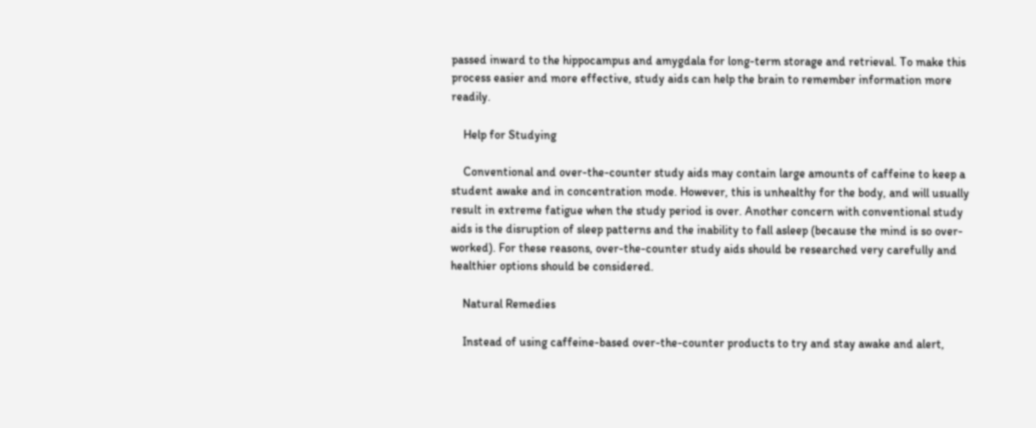passed inward to the hippocampus and amygdala for long-term storage and retrieval. To make this process easier and more effective, study aids can help the brain to remember information more readily.

    Help for Studying

    Conventional and over-the-counter study aids may contain large amounts of caffeine to keep a student awake and in concentration mode. However, this is unhealthy for the body, and will usually result in extreme fatigue when the study period is over. Another concern with conventional study aids is the disruption of sleep patterns and the inability to fall asleep (because the mind is so over-worked). For these reasons, over-the-counter study aids should be researched very carefully and healthier options should be considered.

    Natural Remedies

    Instead of using caffeine-based over-the-counter products to try and stay awake and alert,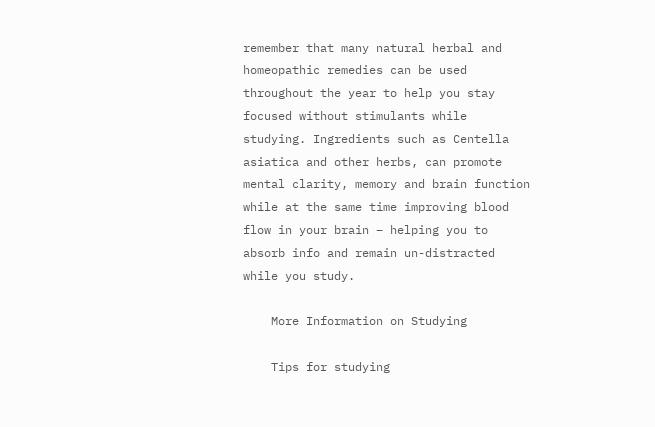remember that many natural herbal and homeopathic remedies can be used throughout the year to help you stay focused without stimulants while studying. Ingredients such as Centella asiatica and other herbs, can promote mental clarity, memory and brain function while at the same time improving blood flow in your brain – helping you to absorb info and remain un-distracted while you study.

    More Information on Studying

    Tips for studying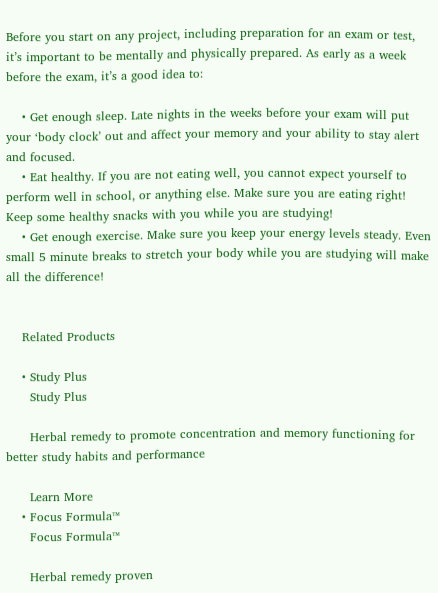Before you start on any project, including preparation for an exam or test, it’s important to be mentally and physically prepared. As early as a week before the exam, it’s a good idea to:

    • Get enough sleep. Late nights in the weeks before your exam will put your ‘body clock’ out and affect your memory and your ability to stay alert and focused.
    • Eat healthy. If you are not eating well, you cannot expect yourself to perform well in school, or anything else. Make sure you are eating right! Keep some healthy snacks with you while you are studying!
    • Get enough exercise. Make sure you keep your energy levels steady. Even small 5 minute breaks to stretch your body while you are studying will make all the difference!


    Related Products

    • Study Plus
      Study Plus

      Herbal remedy to promote concentration and memory functioning for better study habits and performance

      Learn More
    • Focus Formula™
      Focus Formula™

      Herbal remedy proven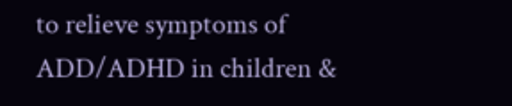to relieve symptoms of ADD/ADHD in children &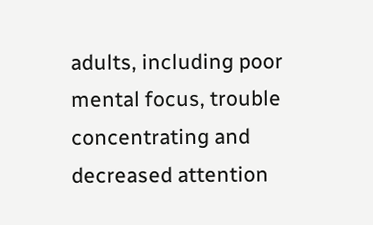adults, including poor mental focus, trouble concentrating and decreased attention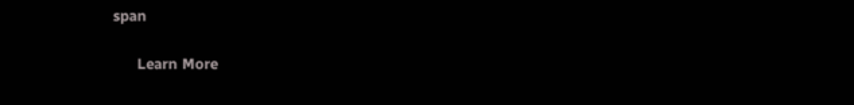span

      Learn More